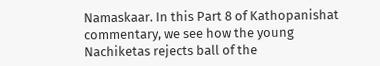Namaskaar. In this Part 8 of Kathopanishat commentary, we see how the young Nachiketas rejects ball of the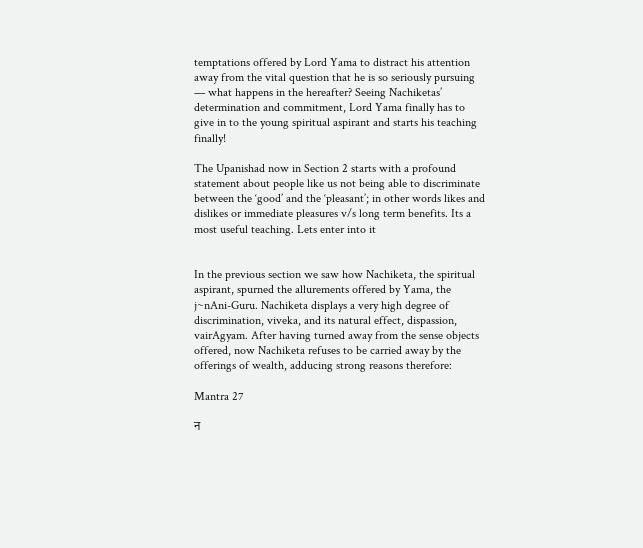temptations offered by Lord Yama to distract his attention away from the vital question that he is so seriously pursuing — what happens in the hereafter? Seeing Nachiketas’ determination and commitment, Lord Yama finally has to give in to the young spiritual aspirant and starts his teaching finally!

The Upanishad now in Section 2 starts with a profound statement about people like us not being able to discriminate between the ‘good’ and the ‘pleasant’; in other words likes and dislikes or immediate pleasures v/s long term benefits. Its a most useful teaching. Lets enter into it


In the previous section we saw how Nachiketa, the spiritual aspirant, spurned the allurements offered by Yama, the j~nAni-Guru. Nachiketa displays a very high degree of discrimination, viveka, and its natural effect, dispassion, vairAgyam. After having turned away from the sense objects offered, now Nachiketa refuses to be carried away by the offerings of wealth, adducing strong reasons therefore:

Mantra 27

न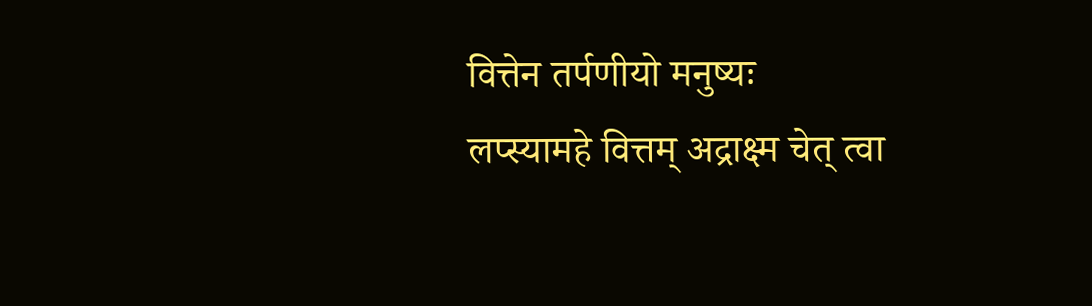वित्तेन तर्पणीयो मनुष्यः
लप्स्यामहे वित्तम् अद्राक्ष्म चेत् त्वा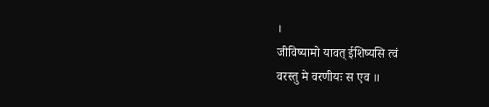।
जीविष्यामो यावत् ईशिष्यसि त्वं
वरस्तु मे वरणीयः स एव ॥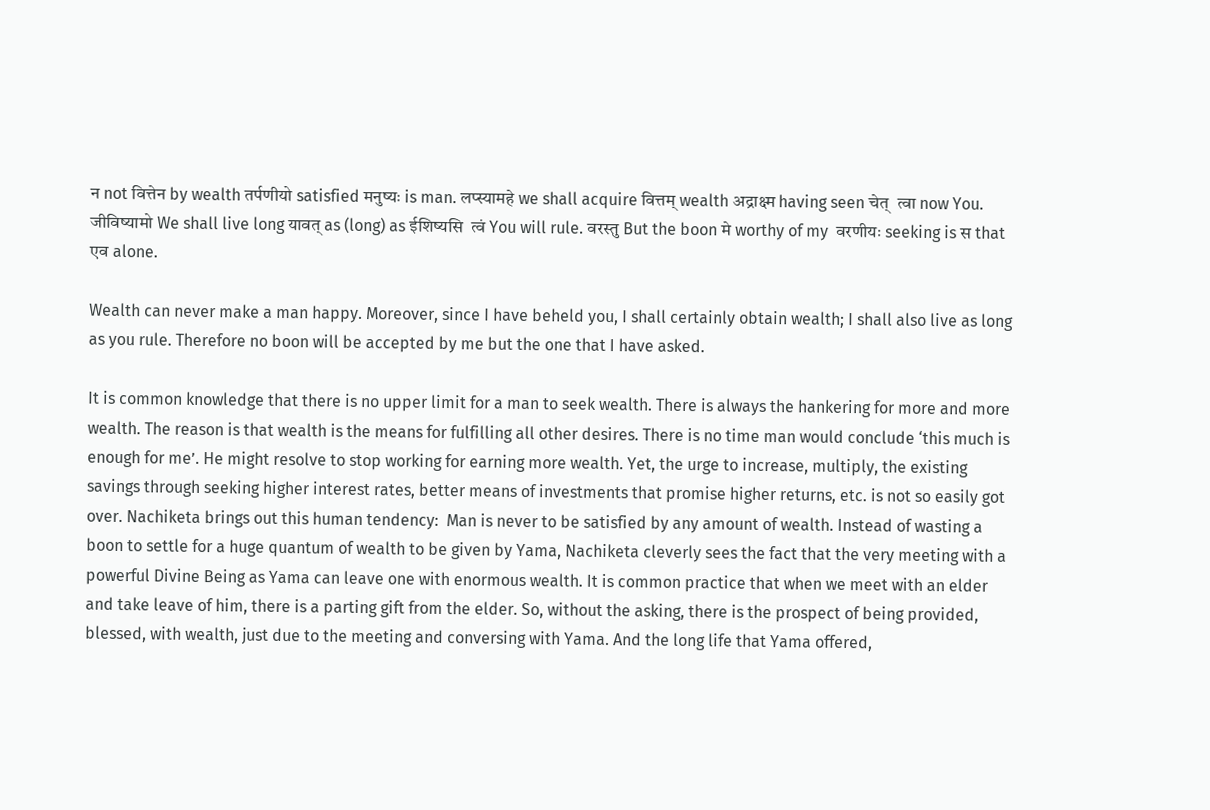न not वित्तेन by wealth तर्पणीयो satisfied मनुष्यः is man. लप्स्यामहे we shall acquire वित्तम् wealth अद्राक्ष्म having seen चेत्  त्वा now You. जीविष्यामो We shall live long यावत् as (long) as ईशिष्यसि  त्वं You will rule. वरस्तु But the boon मे worthy of my  वरणीयः seeking is स that एव alone.

Wealth can never make a man happy. Moreover, since I have beheld you, I shall certainly obtain wealth; I shall also live as long as you rule. Therefore no boon will be accepted by me but the one that I have asked.

It is common knowledge that there is no upper limit for a man to seek wealth. There is always the hankering for more and more wealth. The reason is that wealth is the means for fulfilling all other desires. There is no time man would conclude ‘this much is enough for me’. He might resolve to stop working for earning more wealth. Yet, the urge to increase, multiply, the existing savings through seeking higher interest rates, better means of investments that promise higher returns, etc. is not so easily got over. Nachiketa brings out this human tendency:  Man is never to be satisfied by any amount of wealth. Instead of wasting a boon to settle for a huge quantum of wealth to be given by Yama, Nachiketa cleverly sees the fact that the very meeting with a powerful Divine Being as Yama can leave one with enormous wealth. It is common practice that when we meet with an elder and take leave of him, there is a parting gift from the elder. So, without the asking, there is the prospect of being provided, blessed, with wealth, just due to the meeting and conversing with Yama. And the long life that Yama offered,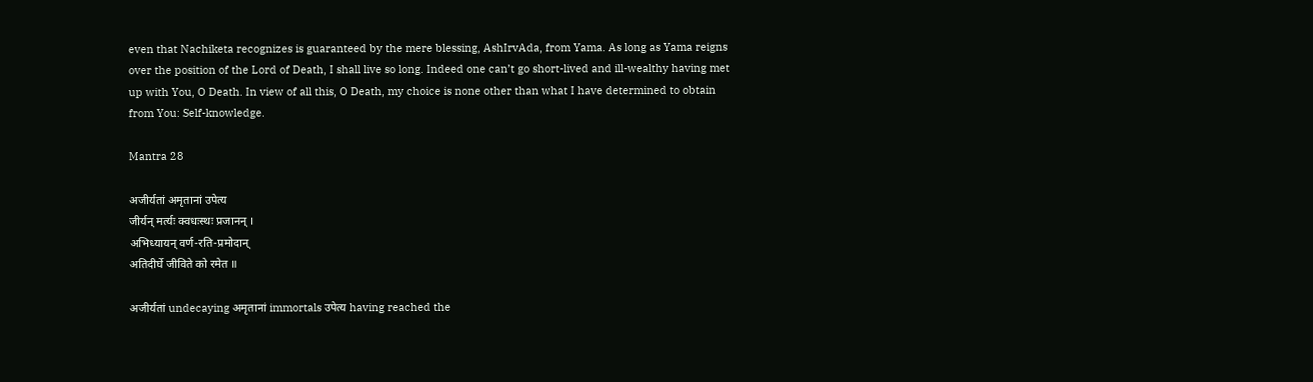even that Nachiketa recognizes is guaranteed by the mere blessing, AshIrvAda, from Yama. As long as Yama reigns over the position of the Lord of Death, I shall live so long. Indeed one can’t go short-lived and ill-wealthy having met up with You, O Death. In view of all this, O Death, my choice is none other than what I have determined to obtain from You: Self-knowledge.

Mantra 28

अजीर्यतां अमृतानां उपेत्य
जीर्यन् मर्त्यः क्वधःस्थः प्रजानन् ।
अभिध्यायन् वर्ण-रति-प्रमोदान्
अतिदीर्घे जीविते को रमेत ॥

अजीर्यतां undecaying अमृतानां immortals उपेत्य having reached the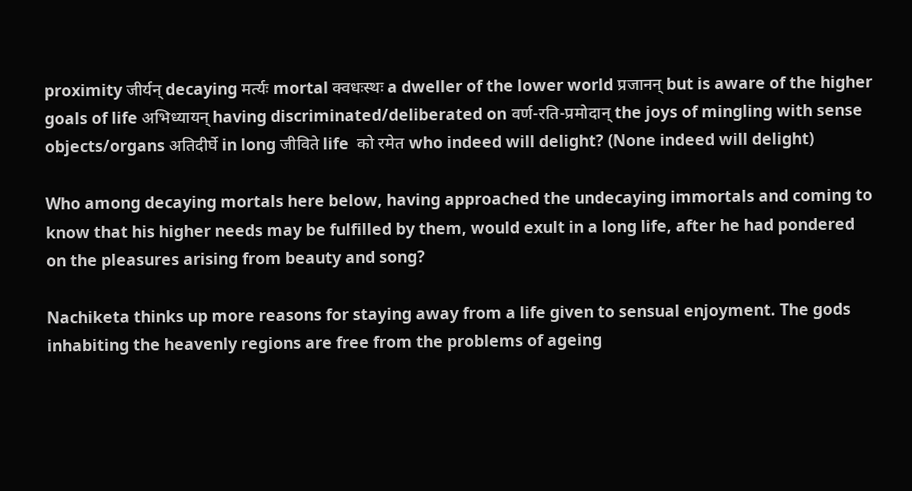proximity जीर्यन् decaying मर्त्यः mortal क्वधःस्थः a dweller of the lower world प्रजानन् but is aware of the higher goals of life अभिध्यायन् having discriminated/deliberated on वर्ण-रति-प्रमोदान् the joys of mingling with sense objects/organs अतिदीर्घे in long जीविते life  को रमेत who indeed will delight? (None indeed will delight)

Who among decaying mortals here below, having approached the undecaying immortals and coming to know that his higher needs may be fulfilled by them, would exult in a long life, after he had pondered on the pleasures arising from beauty and song?

Nachiketa thinks up more reasons for staying away from a life given to sensual enjoyment. The gods inhabiting the heavenly regions are free from the problems of ageing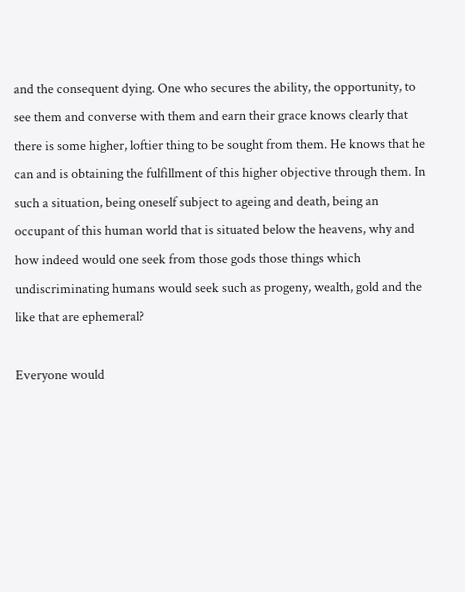and the consequent dying. One who secures the ability, the opportunity, to see them and converse with them and earn their grace knows clearly that there is some higher, loftier thing to be sought from them. He knows that he can and is obtaining the fulfillment of this higher objective through them. In such a situation, being oneself subject to ageing and death, being an occupant of this human world that is situated below the heavens, why and how indeed would one seek from those gods those things which undiscriminating humans would seek such as progeny, wealth, gold and the like that are ephemeral?

Everyone would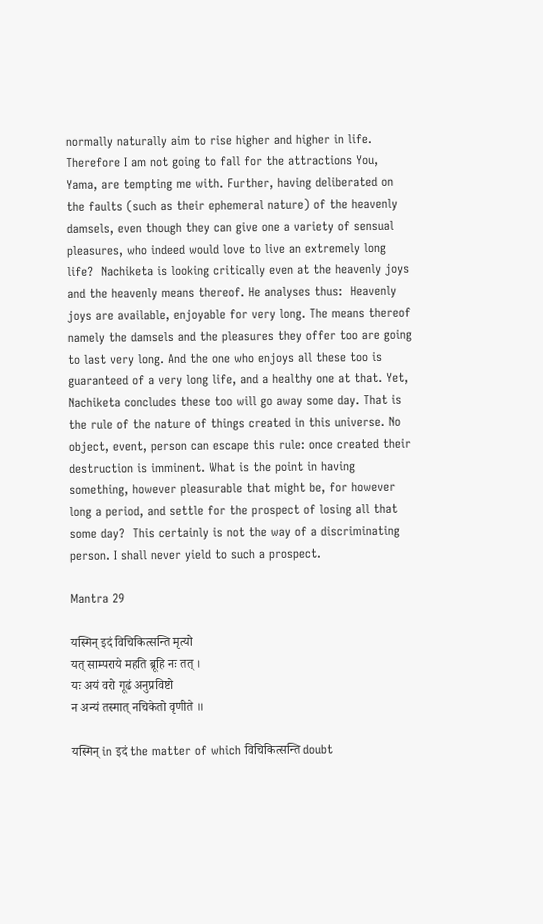normally naturally aim to rise higher and higher in life. Therefore I am not going to fall for the attractions You, Yama, are tempting me with. Further, having deliberated on the faults (such as their ephemeral nature) of the heavenly damsels, even though they can give one a variety of sensual pleasures, who indeed would love to live an extremely long life?  Nachiketa is looking critically even at the heavenly joys and the heavenly means thereof. He analyses thus:  Heavenly joys are available, enjoyable for very long. The means thereof namely the damsels and the pleasures they offer too are going to last very long. And the one who enjoys all these too is guaranteed of a very long life, and a healthy one at that. Yet, Nachiketa concludes these too will go away some day. That is the rule of the nature of things created in this universe. No object, event, person can escape this rule: once created their destruction is imminent. What is the point in having something, however pleasurable that might be, for however long a period, and settle for the prospect of losing all that some day?  This certainly is not the way of a discriminating person. I shall never yield to such a prospect.

Mantra 29

यस्मिन् इदं विचिकित्सन्ति मृत्यो
यत् साम्पराये महति ब्रूहि नः तत् ।
यः अयं वरो गूढं अनुप्रविष्टो
न अन्यं तस्मात् नचिकेतो वृणीते ॥

यस्मिन् in इदं the matter of which विचिकित्सन्ति doubt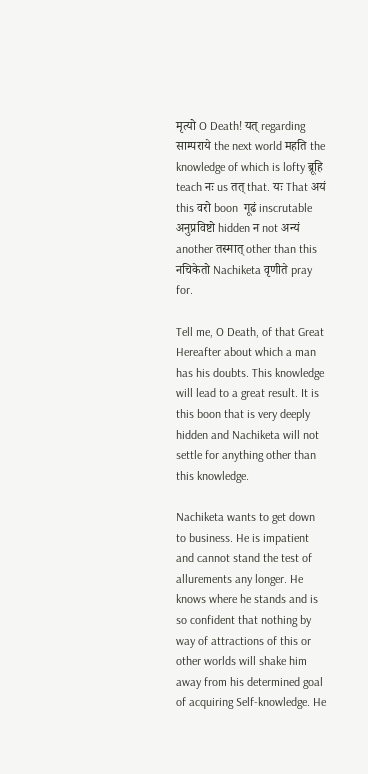मृत्यो O Death! यत् regarding साम्पराये the next world महति the knowledge of which is lofty ब्रूहि teach नः us तत् that. यः That अयं this वरो boon  गूढं inscrutable अनुप्रविष्टो hidden न not अन्यं another तस्मात् other than this नचिकेतो Nachiketa वृणीते pray for.

Tell me, O Death, of that Great Hereafter about which a man has his doubts. This knowledge will lead to a great result. It is this boon that is very deeply hidden and Nachiketa will not settle for anything other than this knowledge.

Nachiketa wants to get down to business. He is impatient and cannot stand the test of allurements any longer. He knows where he stands and is so confident that nothing by way of attractions of this or other worlds will shake him away from his determined goal of acquiring Self-knowledge. He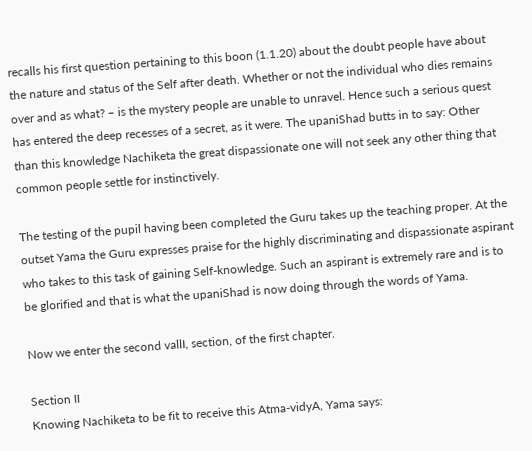recalls his first question pertaining to this boon (1.1.20) about the doubt people have about the nature and status of the Self after death. Whether or not the individual who dies remains over and as what? – is the mystery people are unable to unravel. Hence such a serious quest has entered the deep recesses of a secret, as it were. The upaniShad butts in to say: Other than this knowledge Nachiketa the great dispassionate one will not seek any other thing that common people settle for instinctively.

The testing of the pupil having been completed the Guru takes up the teaching proper. At the outset Yama the Guru expresses praise for the highly discriminating and dispassionate aspirant who takes to this task of gaining Self-knowledge. Such an aspirant is extremely rare and is to be glorified and that is what the upaniShad is now doing through the words of Yama.

Now we enter the second vallI, section, of the first chapter.

Section II
Knowing Nachiketa to be fit to receive this Atma-vidyA, Yama says: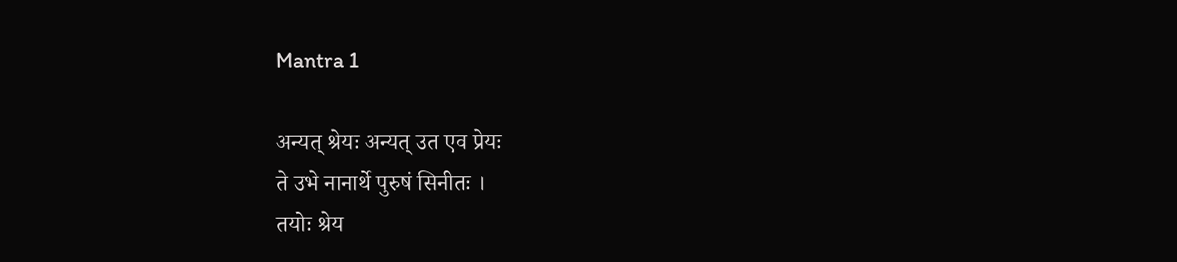Mantra 1

अन्यत् श्रेयः अन्यत् उत एव प्रेयः
ते उभे नानार्थे पुरुषं सिनीतः ।
तयोः श्रेय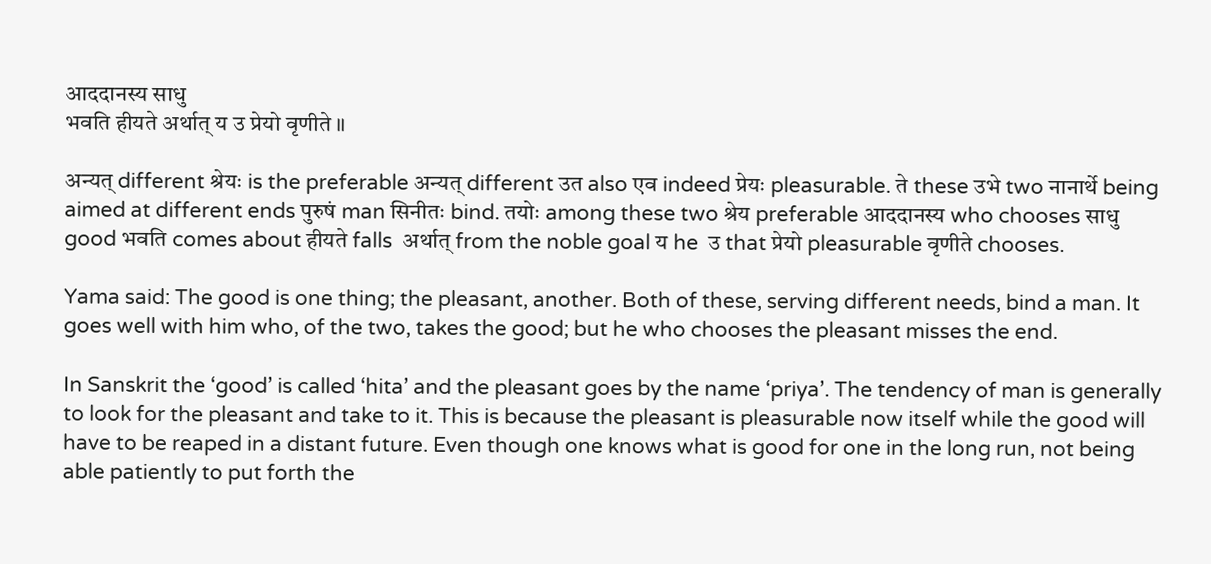आददानस्य साधु
भवति हीयते अर्थात् य उ प्रेयो वृणीते ॥

अन्यत् different श्रेयः is the preferable अन्यत् different उत also एव indeed प्रेयः pleasurable. ते these उभे two नानार्थे being aimed at different ends पुरुषं man सिनीतः bind. तयोः among these two श्रेय preferable आददानस्य who chooses साधु good भवति comes about हीयते falls  अर्थात् from the noble goal य he  उ that प्रेयो pleasurable वृणीते chooses.

Yama said: The good is one thing; the pleasant, another. Both of these, serving different needs, bind a man. It goes well with him who, of the two, takes the good; but he who chooses the pleasant misses the end.

In Sanskrit the ‘good’ is called ‘hita’ and the pleasant goes by the name ‘priya’. The tendency of man is generally to look for the pleasant and take to it. This is because the pleasant is pleasurable now itself while the good will have to be reaped in a distant future. Even though one knows what is good for one in the long run, not being able patiently to put forth the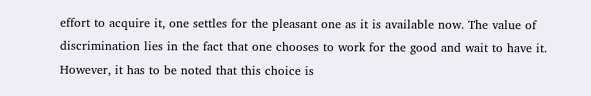effort to acquire it, one settles for the pleasant one as it is available now. The value of discrimination lies in the fact that one chooses to work for the good and wait to have it. However, it has to be noted that this choice is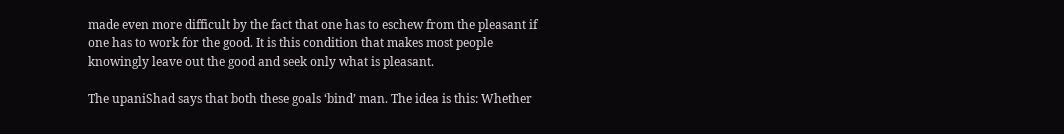made even more difficult by the fact that one has to eschew from the pleasant if one has to work for the good. It is this condition that makes most people knowingly leave out the good and seek only what is pleasant.

The upaniShad says that both these goals ‘bind’ man. The idea is this: Whether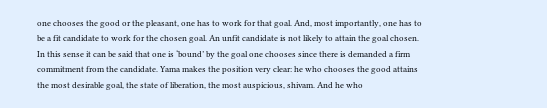one chooses the good or the pleasant, one has to work for that goal. And, most importantly, one has to be a fit candidate to work for the chosen goal. An unfit candidate is not likely to attain the goal chosen. In this sense it can be said that one is ‘bound’ by the goal one chooses since there is demanded a firm commitment from the candidate. Yama makes the position very clear: he who chooses the good attains the most desirable goal, the state of liberation, the most auspicious, shivam. And he who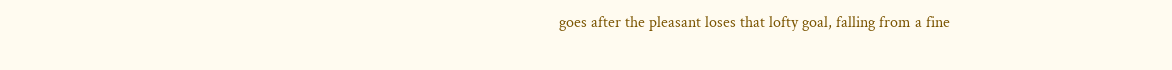goes after the pleasant loses that lofty goal, falling from a fine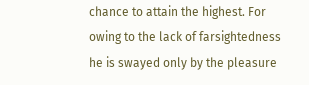chance to attain the highest. For owing to the lack of farsightedness he is swayed only by the pleasure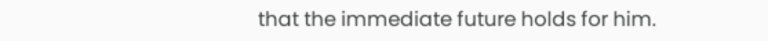that the immediate future holds for him.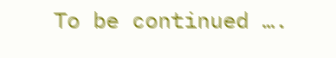To be continued ….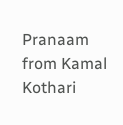Pranaam from Kamal Kothari